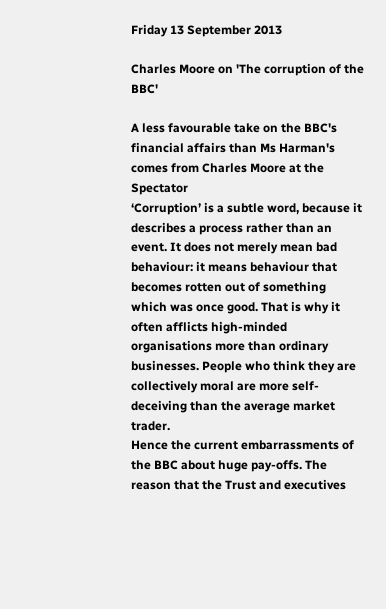Friday 13 September 2013

Charles Moore on 'The corruption of the BBC'

A less favourable take on the BBC's financial affairs than Ms Harman's comes from Charles Moore at the Spectator
‘Corruption’ is a subtle word, because it describes a process rather than an event. It does not merely mean bad behaviour: it means behaviour that becomes rotten out of something which was once good. That is why it often afflicts high-minded organisations more than ordinary businesses. People who think they are collectively moral are more self-deceiving than the average market trader.
Hence the current embarrassments of the BBC about huge pay-offs. The reason that the Trust and executives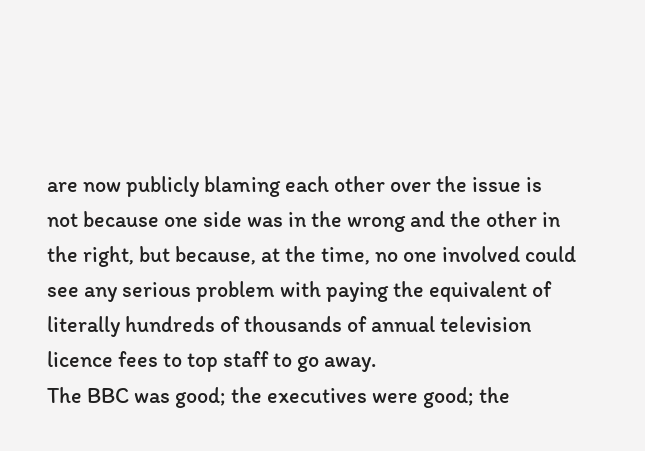are now publicly blaming each other over the issue is not because one side was in the wrong and the other in the right, but because, at the time, no one involved could see any serious problem with paying the equivalent of literally hundreds of thousands of annual television licence fees to top staff to go away.
The BBC was good; the executives were good; the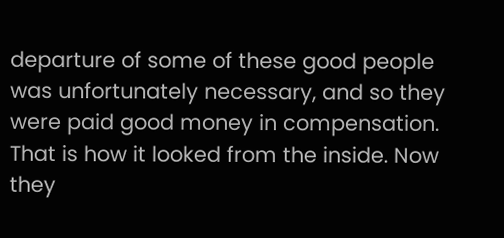departure of some of these good people was unfortunately necessary, and so they were paid good money in compensation. That is how it looked from the inside. Now they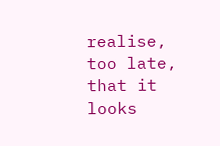realise, too late, that it looks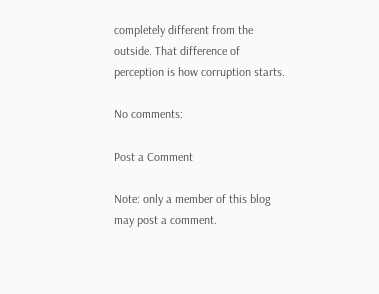completely different from the outside. That difference of perception is how corruption starts.

No comments:

Post a Comment

Note: only a member of this blog may post a comment.